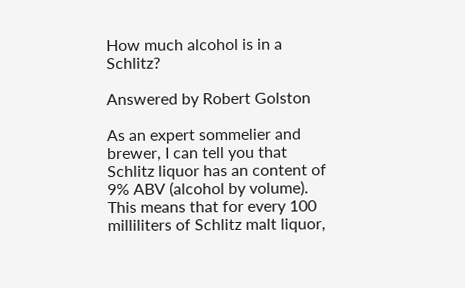How much alcohol is in a Schlitz?

Answered by Robert Golston

As an expert sommelier and brewer, I can tell you that Schlitz liquor has an content of 9% ABV (alcohol by volume). This means that for every 100 milliliters of Schlitz malt liquor,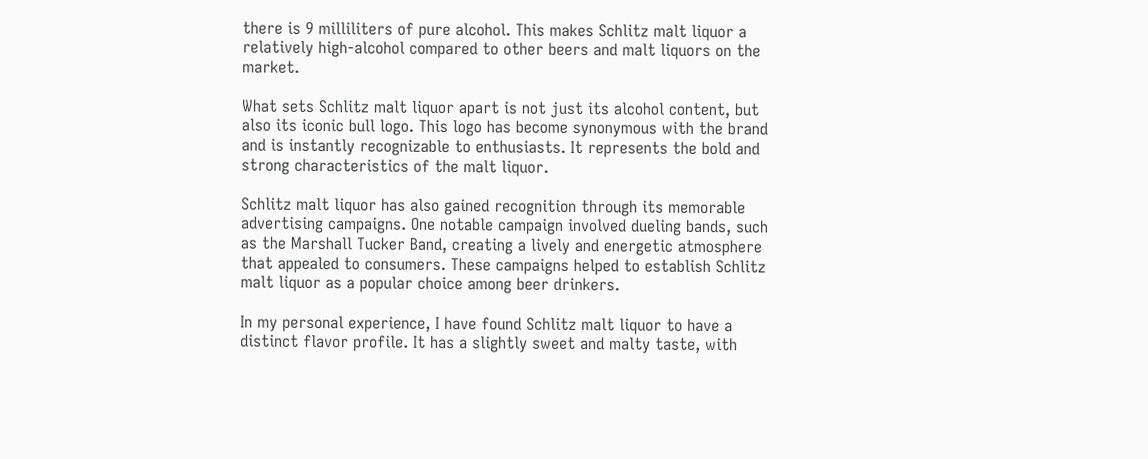there is 9 milliliters of pure alcohol. This makes Schlitz malt liquor a relatively high-alcohol compared to other beers and malt liquors on the market.

What sets Schlitz malt liquor apart is not just its alcohol content, but also its iconic bull logo. This logo has become synonymous with the brand and is instantly recognizable to enthusiasts. It represents the bold and strong characteristics of the malt liquor.

Schlitz malt liquor has also gained recognition through its memorable advertising campaigns. One notable campaign involved dueling bands, such as the Marshall Tucker Band, creating a lively and energetic atmosphere that appealed to consumers. These campaigns helped to establish Schlitz malt liquor as a popular choice among beer drinkers.

In my personal experience, I have found Schlitz malt liquor to have a distinct flavor profile. It has a slightly sweet and malty taste, with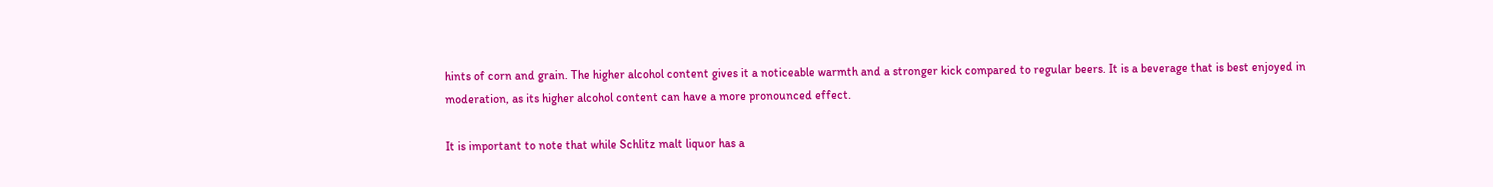hints of corn and grain. The higher alcohol content gives it a noticeable warmth and a stronger kick compared to regular beers. It is a beverage that is best enjoyed in moderation, as its higher alcohol content can have a more pronounced effect.

It is important to note that while Schlitz malt liquor has a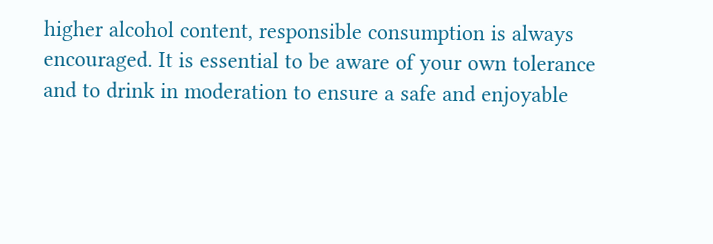higher alcohol content, responsible consumption is always encouraged. It is essential to be aware of your own tolerance and to drink in moderation to ensure a safe and enjoyable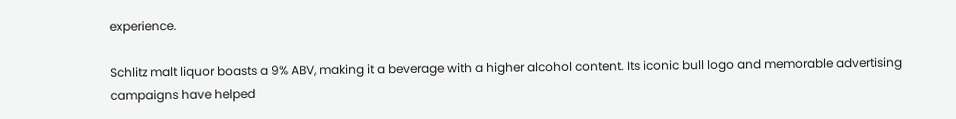experience.

Schlitz malt liquor boasts a 9% ABV, making it a beverage with a higher alcohol content. Its iconic bull logo and memorable advertising campaigns have helped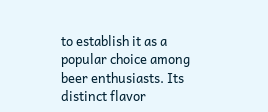to establish it as a popular choice among beer enthusiasts. Its distinct flavor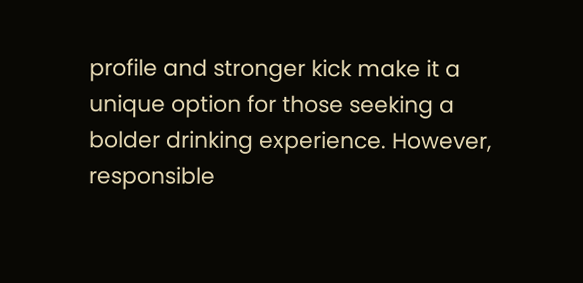profile and stronger kick make it a unique option for those seeking a bolder drinking experience. However, responsible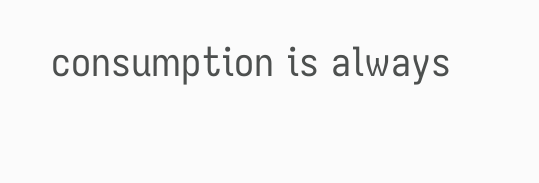consumption is always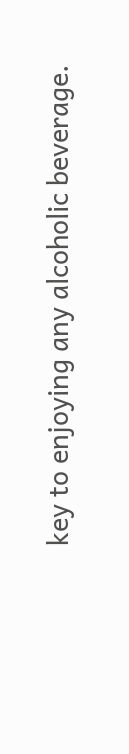key to enjoying any alcoholic beverage.